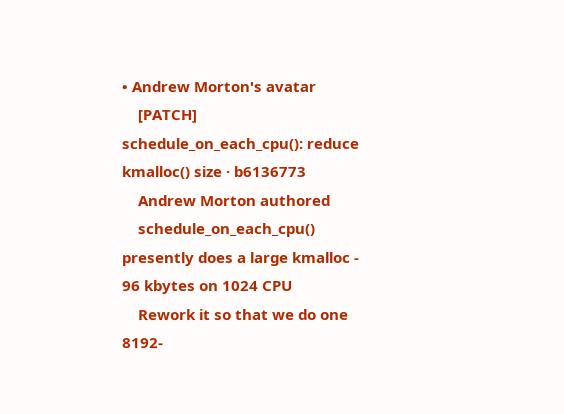• Andrew Morton's avatar
    [PATCH] schedule_on_each_cpu(): reduce kmalloc() size · b6136773
    Andrew Morton authored
    schedule_on_each_cpu() presently does a large kmalloc - 96 kbytes on 1024 CPU
    Rework it so that we do one 8192-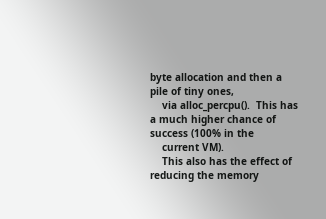byte allocation and then a pile of tiny ones,
    via alloc_percpu().  This has a much higher chance of success (100% in the
    current VM).
    This also has the effect of reducing the memory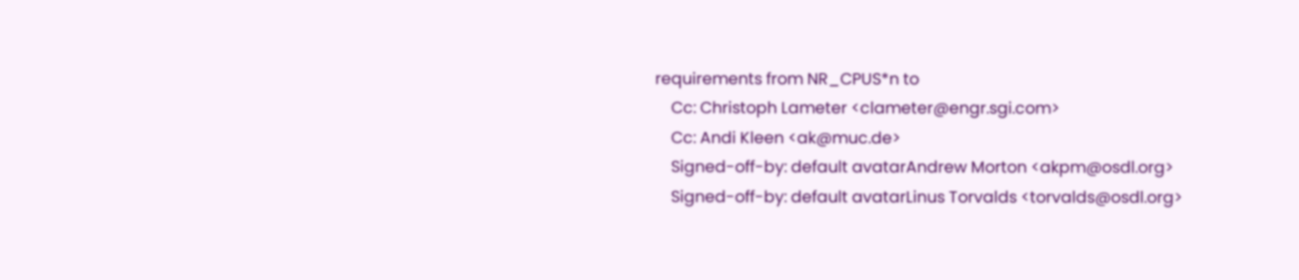requirements from NR_CPUS*n to
    Cc: Christoph Lameter <clameter@engr.sgi.com>
    Cc: Andi Kleen <ak@muc.de>
    Signed-off-by: default avatarAndrew Morton <akpm@osdl.org>
    Signed-off-by: default avatarLinus Torvalds <torvalds@osdl.org>